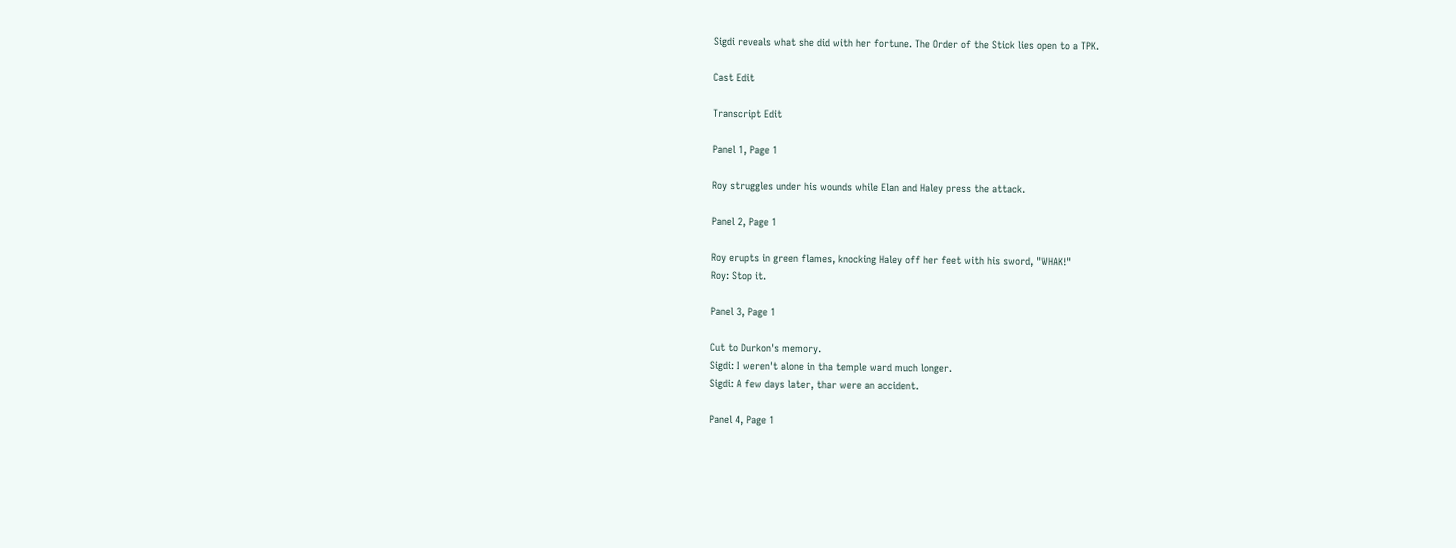Sigdi reveals what she did with her fortune. The Order of the Stick lies open to a TPK.

Cast Edit

Transcript Edit

Panel 1, Page 1

Roy struggles under his wounds while Elan and Haley press the attack.

Panel 2, Page 1

Roy erupts in green flames, knocking Haley off her feet with his sword, "WHAK!"
Roy: Stop it.

Panel 3, Page 1

Cut to Durkon's memory.
Sigdi: I weren't alone in tha temple ward much longer.
Sigdi: A few days later, thar were an accident.

Panel 4, Page 1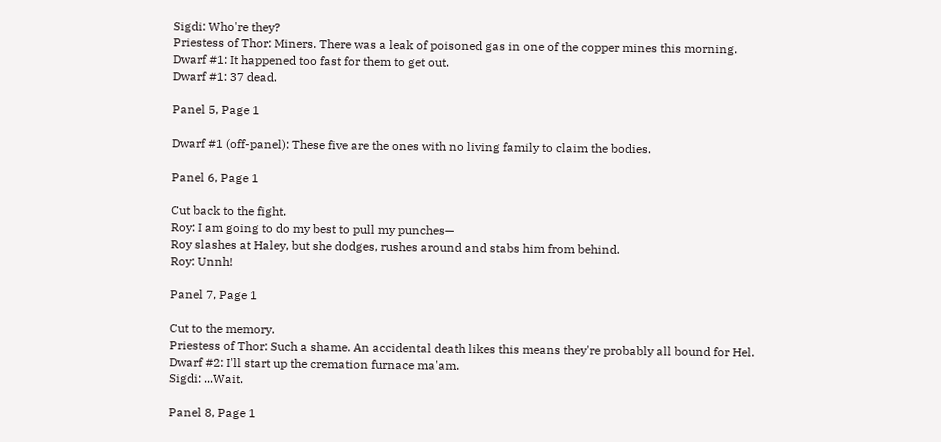Sigdi: Who're they?
Priestess of Thor: Miners. There was a leak of poisoned gas in one of the copper mines this morning.
Dwarf #1: It happened too fast for them to get out.
Dwarf #1: 37 dead.

Panel 5, Page 1

Dwarf #1 (off-panel): These five are the ones with no living family to claim the bodies.

Panel 6, Page 1

Cut back to the fight.
Roy: I am going to do my best to pull my punches—
Roy slashes at Haley, but she dodges, rushes around and stabs him from behind.
Roy: Unnh!

Panel 7, Page 1

Cut to the memory.
Priestess of Thor: Such a shame. An accidental death likes this means they're probably all bound for Hel.
Dwarf #2: I'll start up the cremation furnace ma'am.
Sigdi: ...Wait.

Panel 8, Page 1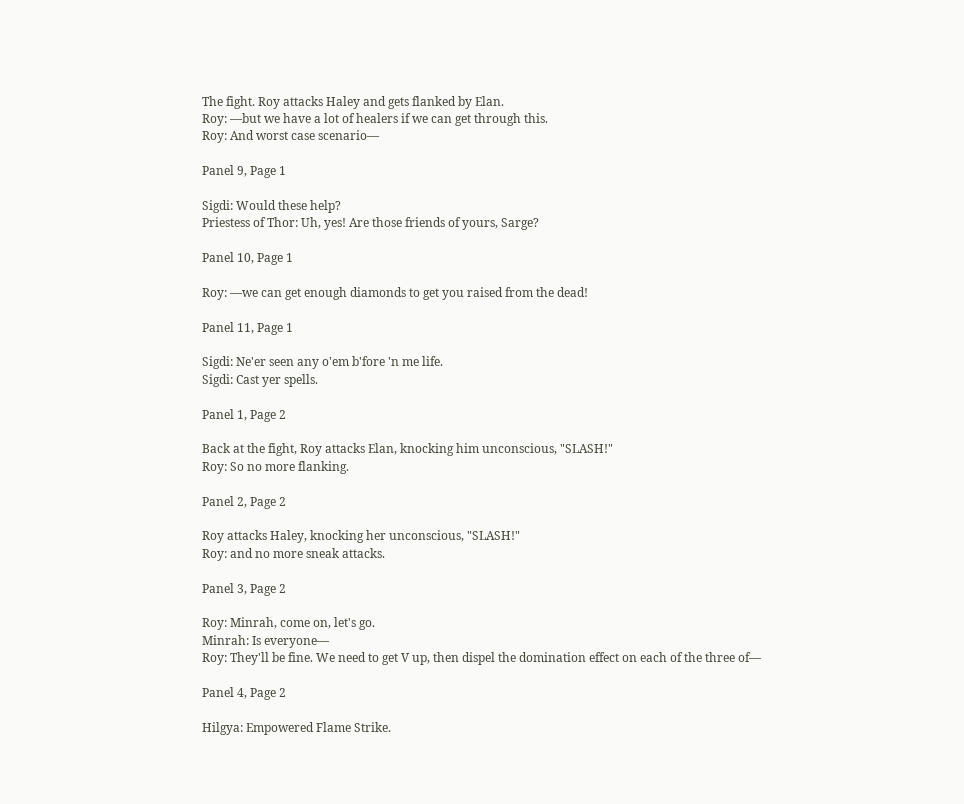The fight. Roy attacks Haley and gets flanked by Elan.
Roy: —but we have a lot of healers if we can get through this.
Roy: And worst case scenario—

Panel 9, Page 1

Sigdi: Would these help?
Priestess of Thor: Uh, yes! Are those friends of yours, Sarge?

Panel 10, Page 1

Roy: —we can get enough diamonds to get you raised from the dead!

Panel 11, Page 1

Sigdi: Ne'er seen any o'em b'fore 'n me life.
Sigdi: Cast yer spells.

Panel 1, Page 2

Back at the fight, Roy attacks Elan, knocking him unconscious, "SLASH!"
Roy: So no more flanking.

Panel 2, Page 2

Roy attacks Haley, knocking her unconscious, "SLASH!"
Roy: and no more sneak attacks.

Panel 3, Page 2

Roy: Minrah, come on, let's go.
Minrah: Is everyone—
Roy: They'll be fine. We need to get V up, then dispel the domination effect on each of the three of—

Panel 4, Page 2

Hilgya: Empowered Flame Strike.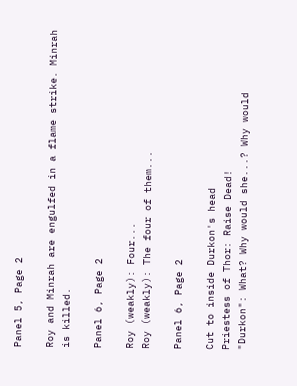Panel 5, Page 2

Roy and Minrah are engulfed in a flame strike. Minrah is killed.

Panel 6, Page 2

Roy (weakly): Four...
Roy (weakly): The four of them...

Panel 6, Page 2

Cut to inside Durkon's head
Priestess of Thor: Raise Dead!
"Durkon": What? Why would she...? Why would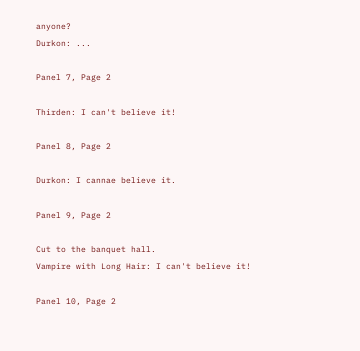anyone?
Durkon: ...

Panel 7, Page 2

Thirden: I can't believe it!

Panel 8, Page 2

Durkon: I cannae believe it.

Panel 9, Page 2

Cut to the banquet hall.
Vampire with Long Hair: I can't believe it!

Panel 10, Page 2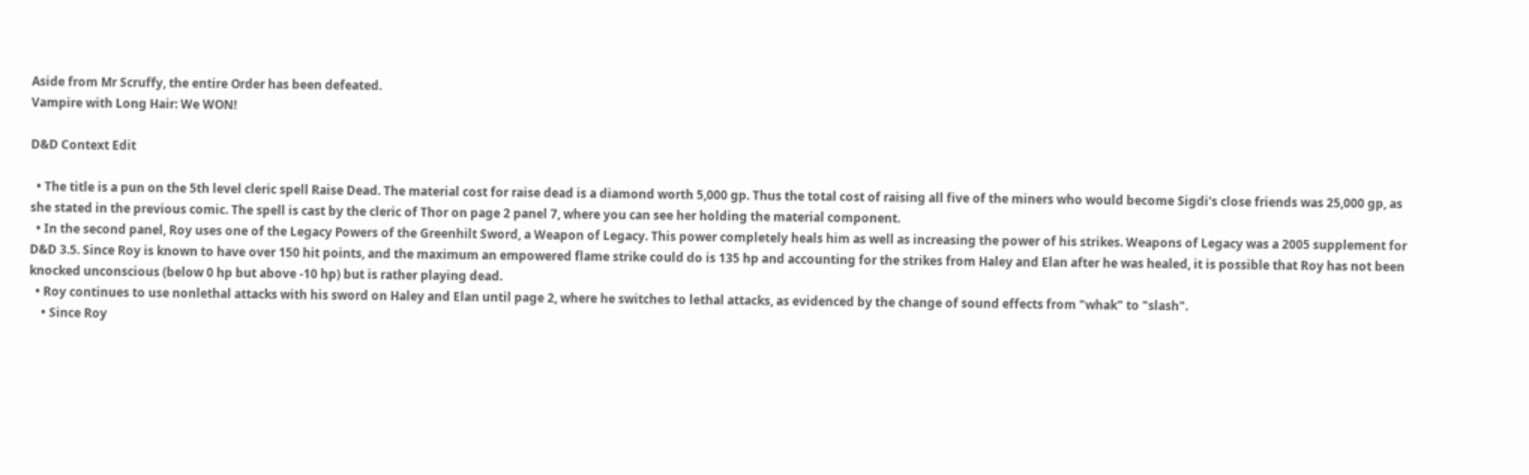Aside from Mr Scruffy, the entire Order has been defeated.
Vampire with Long Hair: We WON!

D&D Context Edit

  • The title is a pun on the 5th level cleric spell Raise Dead. The material cost for raise dead is a diamond worth 5,000 gp. Thus the total cost of raising all five of the miners who would become Sigdi's close friends was 25,000 gp, as she stated in the previous comic. The spell is cast by the cleric of Thor on page 2 panel 7, where you can see her holding the material component.
  • In the second panel, Roy uses one of the Legacy Powers of the Greenhilt Sword, a Weapon of Legacy. This power completely heals him as well as increasing the power of his strikes. Weapons of Legacy was a 2005 supplement for D&D 3.5. Since Roy is known to have over 150 hit points, and the maximum an empowered flame strike could do is 135 hp and accounting for the strikes from Haley and Elan after he was healed, it is possible that Roy has not been knocked unconscious (below 0 hp but above -10 hp) but is rather playing dead.
  • Roy continues to use nonlethal attacks with his sword on Haley and Elan until page 2, where he switches to lethal attacks, as evidenced by the change of sound effects from "whak" to "slash".
    • Since Roy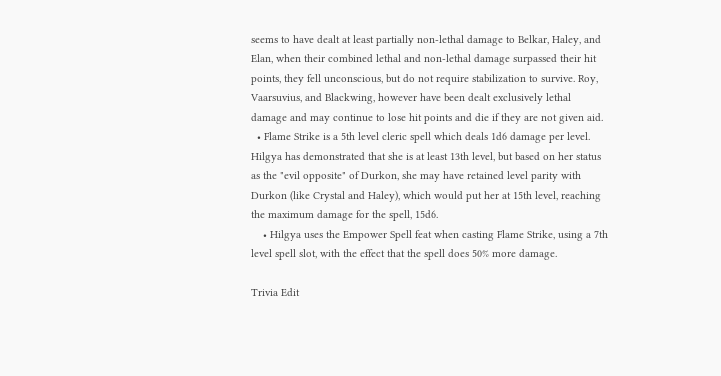seems to have dealt at least partially non-lethal damage to Belkar, Haley, and Elan, when their combined lethal and non-lethal damage surpassed their hit points, they fell unconscious, but do not require stabilization to survive. Roy, Vaarsuvius, and Blackwing, however have been dealt exclusively lethal damage and may continue to lose hit points and die if they are not given aid.
  • Flame Strike is a 5th level cleric spell which deals 1d6 damage per level. Hilgya has demonstrated that she is at least 13th level, but based on her status as the "evil opposite" of Durkon, she may have retained level parity with Durkon (like Crystal and Haley), which would put her at 15th level, reaching the maximum damage for the spell, 15d6.
    • Hilgya uses the Empower Spell feat when casting Flame Strike, using a 7th level spell slot, with the effect that the spell does 50% more damage.

Trivia Edit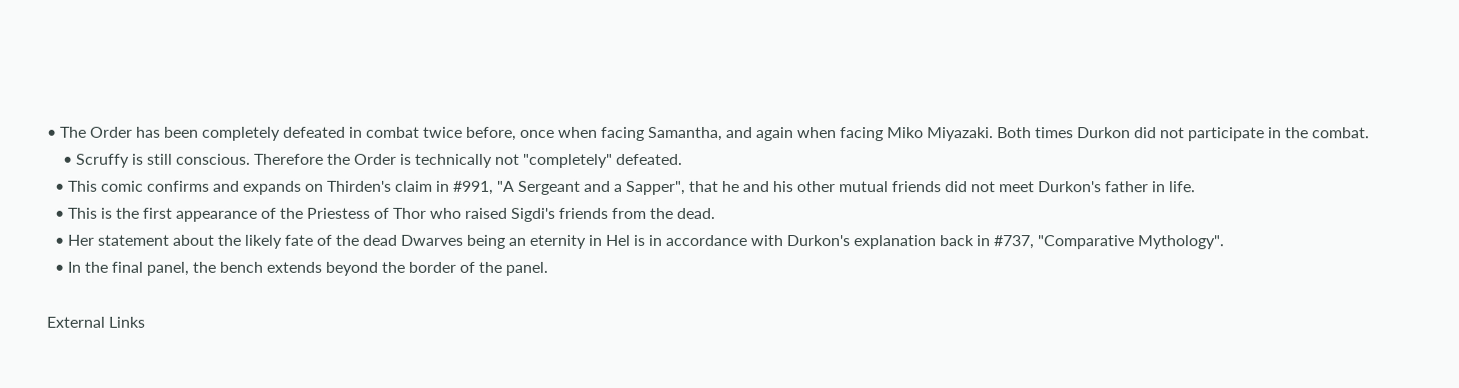• The Order has been completely defeated in combat twice before, once when facing Samantha, and again when facing Miko Miyazaki. Both times Durkon did not participate in the combat.
    • Scruffy is still conscious. Therefore the Order is technically not "completely" defeated.
  • This comic confirms and expands on Thirden's claim in #991, "A Sergeant and a Sapper", that he and his other mutual friends did not meet Durkon's father in life.
  • This is the first appearance of the Priestess of Thor who raised Sigdi's friends from the dead.
  • Her statement about the likely fate of the dead Dwarves being an eternity in Hel is in accordance with Durkon's explanation back in #737, "Comparative Mythology".
  • In the final panel, the bench extends beyond the border of the panel.

External Links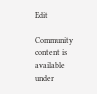Edit

Community content is available under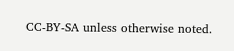CC-BY-SA unless otherwise noted.